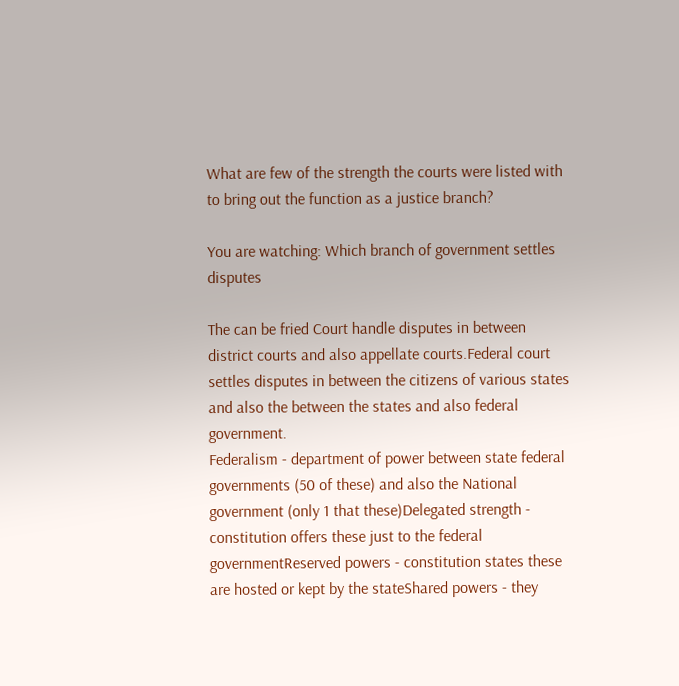What are few of the strength the courts were listed with to bring out the function as a justice branch?

You are watching: Which branch of government settles disputes

The can be fried Court handle disputes in between district courts and also appellate courts.Federal court settles disputes in between the citizens of various states and also the between the states and also federal government.
Federalism - department of power between state federal governments (50 of these) and also the National government (only 1 that these)Delegated strength - constitution offers these just to the federal governmentReserved powers - constitution states these are hosted or kept by the stateShared powers - they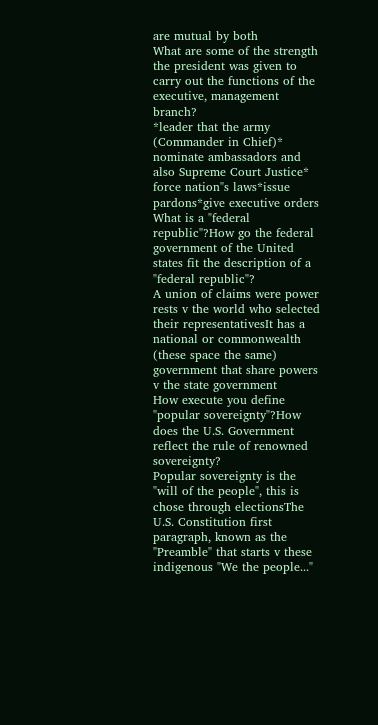are mutual by both
What are some of the strength the president was given to carry out the functions of the executive, management branch?
*leader that the army (Commander in Chief)* nominate ambassadors and also Supreme Court Justice* force nation"s laws*issue pardons*give executive orders
What is a "federal republic"?How go the federal government of the United states fit the description of a "federal republic"?
A union of claims were power rests v the world who selected their representativesIt has a national or commonwealth (these space the same) government that share powers v the state government
How execute you define "popular sovereignty"?How does the U.S. Government reflect the rule of renowned sovereignty?
Popular sovereignty is the "will of the people", this is chose through electionsThe U.S. Constitution first paragraph, known as the "Preamble" that starts v these indigenous "We the people..."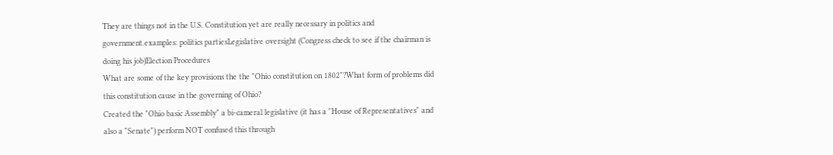They are things not in the U.S. Constitution yet are really necessary in politics and government.examples: politics partiesLegislative oversight (Congress check to see if the chairman is doing his job)Election Procedures
What are some of the key provisions the the "Ohio constitution on 1802"?What form of problems did this constitution cause in the governing of Ohio?
Created the "Ohio basic Assembly" a bi-cameral legislative (it has a "House of Representatives" and also a "Senate") perform NOT confused this through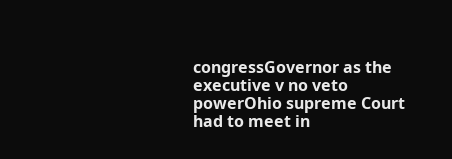congressGovernor as the executive v no veto powerOhio supreme Court had to meet in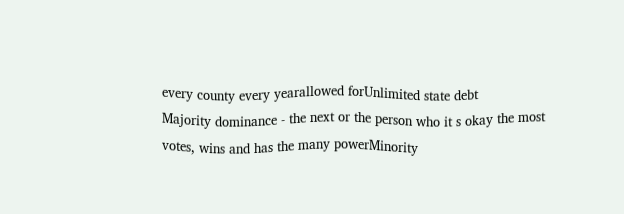every county every yearallowed forUnlimited state debt
Majority dominance - the next or the person who it s okay the most votes, wins and has the many powerMinority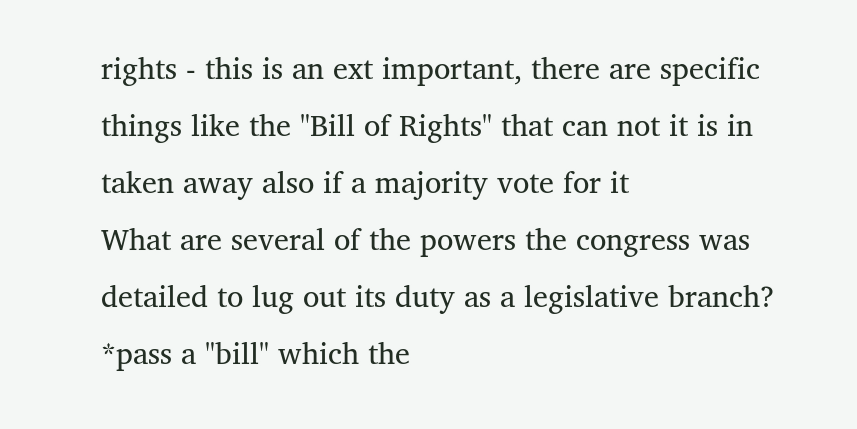rights - this is an ext important, there are specific things like the "Bill of Rights" that can not it is in taken away also if a majority vote for it
What are several of the powers the congress was detailed to lug out its duty as a legislative branch?
*pass a "bill" which the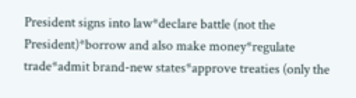President signs into law*declare battle (not the President)*borrow and also make money*regulate trade*admit brand-new states*approve treaties (only the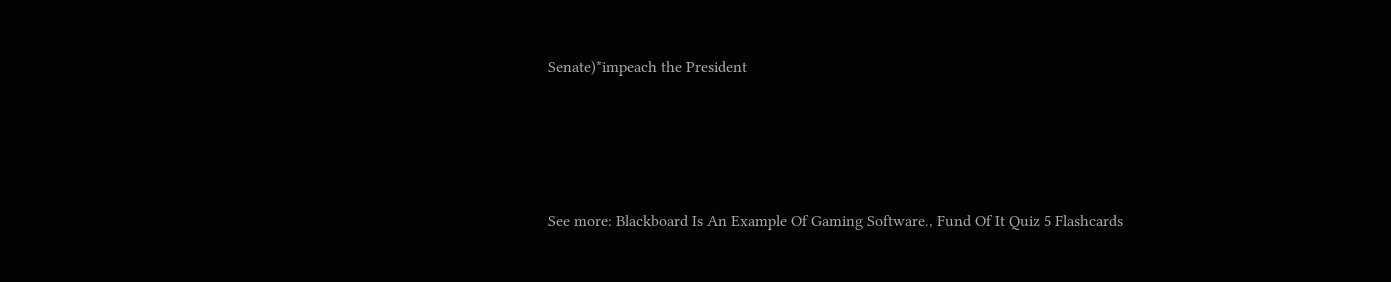Senate)*impeach the President




See more: Blackboard Is An Example Of Gaming Software., Fund Of It Quiz 5 Flashcards